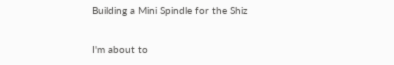Building a Mini Spindle for the Shiz


I'm about to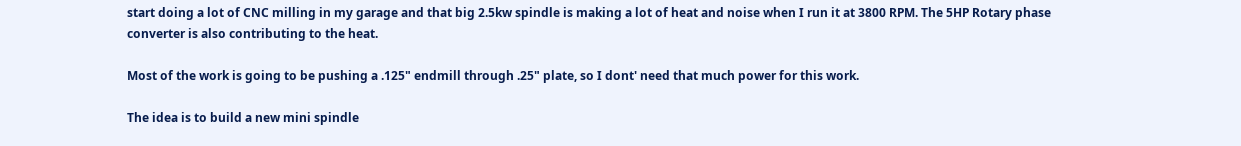start doing a lot of CNC milling in my garage and that big 2.5kw spindle is making a lot of heat and noise when I run it at 3800 RPM. The 5HP Rotary phase converter is also contributing to the heat.

Most of the work is going to be pushing a .125" endmill through .25" plate, so I dont' need that much power for this work.

The idea is to build a new mini spindle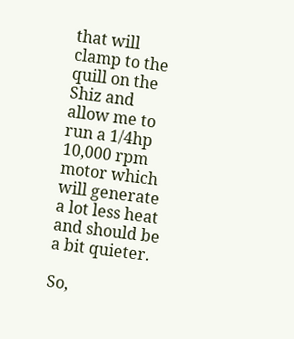that will clamp to the quill on the Shiz and allow me to run a 1/4hp 10,000 rpm motor which will generate a lot less heat and should be a bit quieter.

So,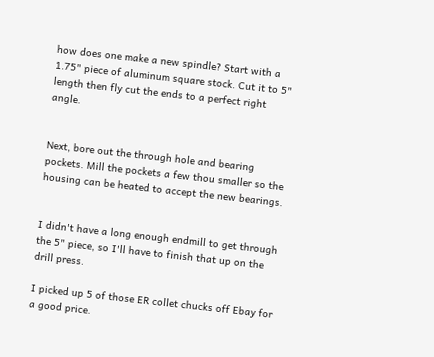how does one make a new spindle? Start with a 1.75" piece of aluminum square stock. Cut it to 5" length then fly cut the ends to a perfect right angle.


Next, bore out the through hole and bearing pockets. Mill the pockets a few thou smaller so the housing can be heated to accept the new bearings.


I didn't have a long enough endmill to get through the 5" piece, so I'll have to finish that up on the drill press.

I picked up 5 of those ER collet chucks off Ebay for a good price.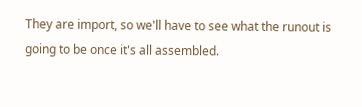They are import, so we'll have to see what the runout is going to be once it's all assembled.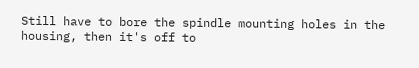Still have to bore the spindle mounting holes in the housing, then it's off to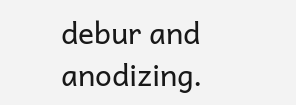debur and anodizing.